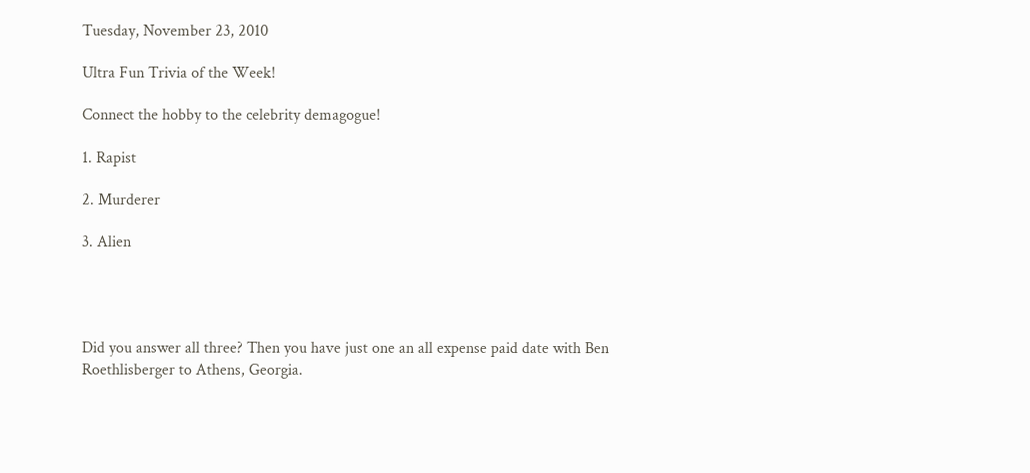Tuesday, November 23, 2010

Ultra Fun Trivia of the Week!

Connect the hobby to the celebrity demagogue!

1. Rapist

2. Murderer

3. Alien




Did you answer all three? Then you have just one an all expense paid date with Ben Roethlisberger to Athens, Georgia.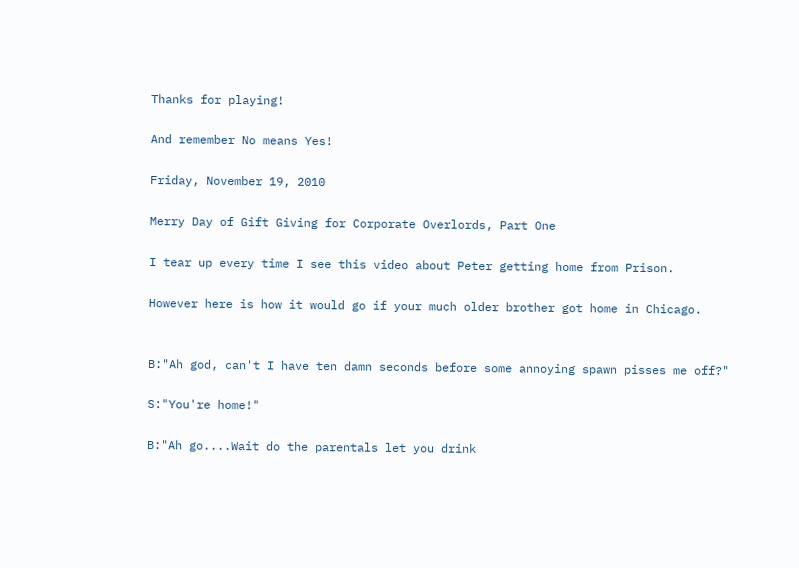Thanks for playing!

And remember No means Yes!

Friday, November 19, 2010

Merry Day of Gift Giving for Corporate Overlords, Part One

I tear up every time I see this video about Peter getting home from Prison.

However here is how it would go if your much older brother got home in Chicago.


B:"Ah god, can't I have ten damn seconds before some annoying spawn pisses me off?"

S:"You're home!"

B:"Ah go....Wait do the parentals let you drink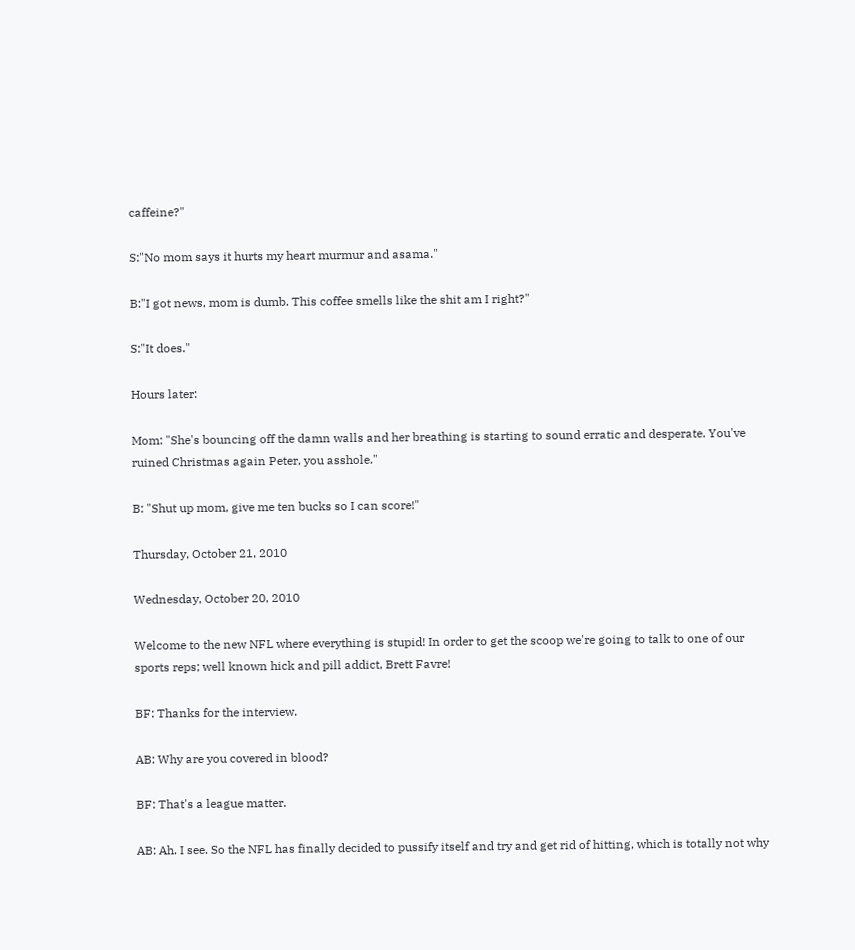caffeine?"

S:"No mom says it hurts my heart murmur and asama."

B:"I got news, mom is dumb. This coffee smells like the shit am I right?"

S:"It does."

Hours later:

Mom: "She's bouncing off the damn walls and her breathing is starting to sound erratic and desperate. You've ruined Christmas again Peter, you asshole."

B: "Shut up mom, give me ten bucks so I can score!"

Thursday, October 21, 2010

Wednesday, October 20, 2010

Welcome to the new NFL where everything is stupid! In order to get the scoop we're going to talk to one of our sports reps; well known hick and pill addict, Brett Favre!

BF: Thanks for the interview.

AB: Why are you covered in blood?

BF: That's a league matter.

AB: Ah. I see. So the NFL has finally decided to pussify itself and try and get rid of hitting, which is totally not why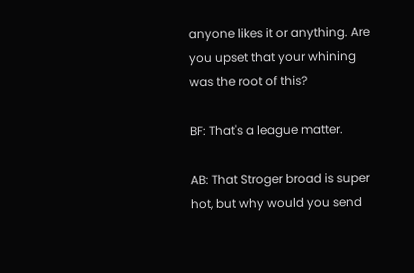anyone likes it or anything. Are you upset that your whining was the root of this?

BF: That's a league matter.

AB: That Stroger broad is super hot, but why would you send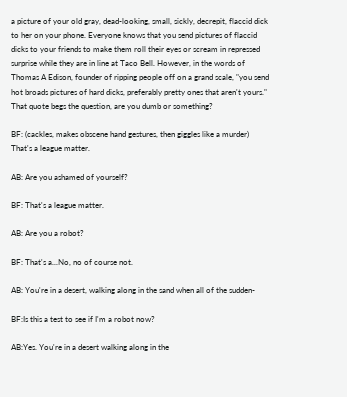a picture of your old gray, dead-looking, small, sickly, decrepit, flaccid dick to her on your phone. Everyone knows that you send pictures of flaccid dicks to your friends to make them roll their eyes or scream in repressed surprise while they are in line at Taco Bell. However, in the words of Thomas A Edison, founder of ripping people off on a grand scale, "you send hot broads pictures of hard dicks, preferably pretty ones that aren't yours." That quote begs the question, are you dumb or something?

BF: (cackles, makes obscene hand gestures, then giggles like a murder) That's a league matter.

AB: Are you ashamed of yourself?

BF: That's a league matter.

AB: Are you a robot?

BF: That's a...No, no of course not.

AB: You're in a desert, walking along in the sand when all of the sudden-

BF:Is this a test to see if I'm a robot now?

AB:Yes. You're in a desert walking along in the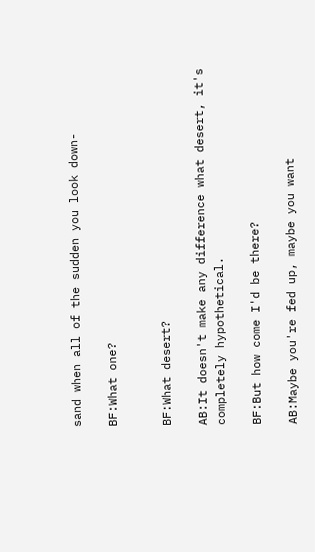sand when all of the sudden you look down-

BF:What one?


BF:What desert?

AB:It doesn't make any difference what desert, it's completely hypothetical.

BF:But how come I'd be there?

AB:Maybe you're fed up, maybe you want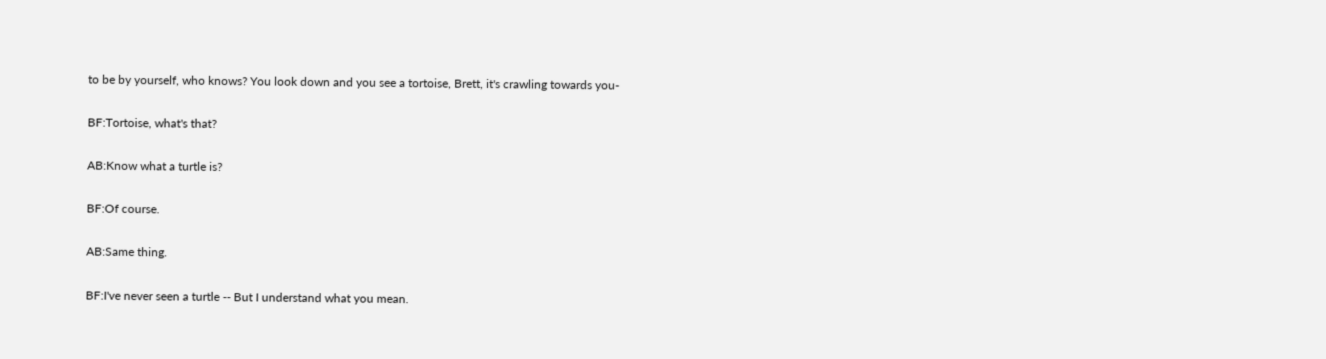to be by yourself, who knows? You look down and you see a tortoise, Brett, it's crawling towards you-

BF:Tortoise, what's that?

AB:Know what a turtle is?

BF:Of course.

AB:Same thing.

BF:I've never seen a turtle -- But I understand what you mean.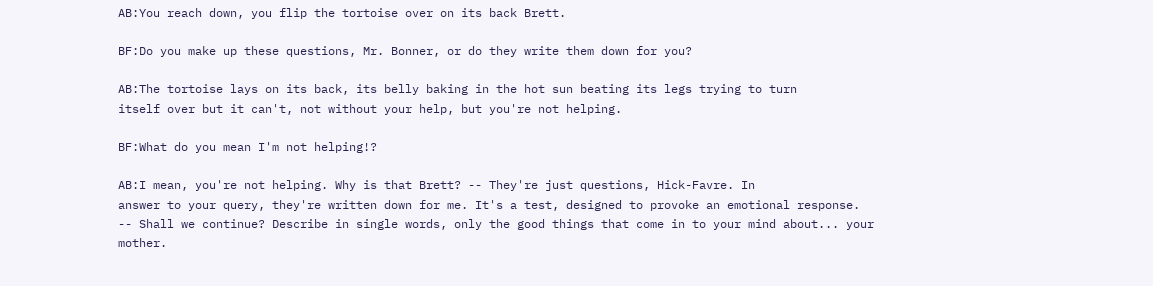AB:You reach down, you flip the tortoise over on its back Brett.

BF:Do you make up these questions, Mr. Bonner, or do they write them down for you?

AB:The tortoise lays on its back, its belly baking in the hot sun beating its legs trying to turn
itself over but it can't, not without your help, but you're not helping.

BF:What do you mean I'm not helping!?

AB:I mean, you're not helping. Why is that Brett? -- They're just questions, Hick-Favre. In
answer to your query, they're written down for me. It's a test, designed to provoke an emotional response. -- Shall we continue? Describe in single words, only the good things that come in to your mind about... your mother.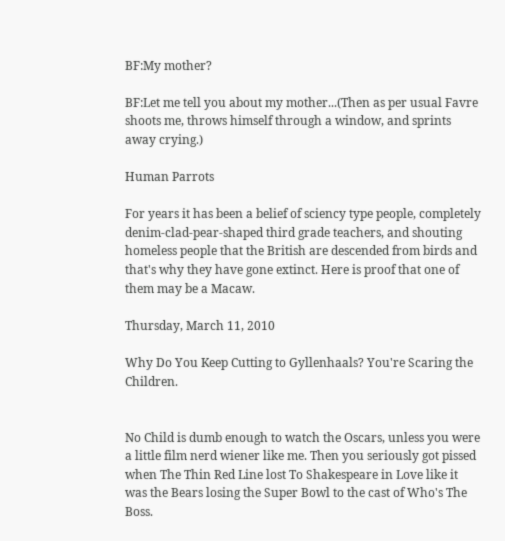BF:My mother?

BF:Let me tell you about my mother...(Then as per usual Favre shoots me, throws himself through a window, and sprints away crying.)

Human Parrots

For years it has been a belief of sciency type people, completely denim-clad-pear-shaped third grade teachers, and shouting homeless people that the British are descended from birds and that's why they have gone extinct. Here is proof that one of them may be a Macaw.

Thursday, March 11, 2010

Why Do You Keep Cutting to Gyllenhaals? You're Scaring the Children.


No Child is dumb enough to watch the Oscars, unless you were a little film nerd wiener like me. Then you seriously got pissed when The Thin Red Line lost To Shakespeare in Love like it was the Bears losing the Super Bowl to the cast of Who's The Boss.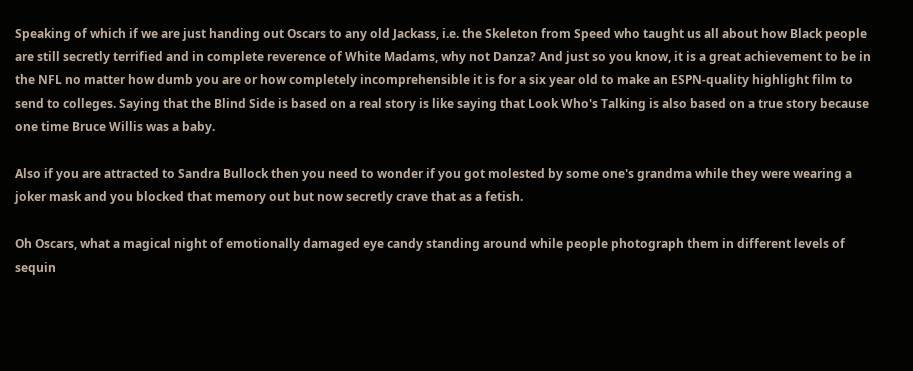Speaking of which if we are just handing out Oscars to any old Jackass, i.e. the Skeleton from Speed who taught us all about how Black people are still secretly terrified and in complete reverence of White Madams, why not Danza? And just so you know, it is a great achievement to be in the NFL no matter how dumb you are or how completely incomprehensible it is for a six year old to make an ESPN-quality highlight film to send to colleges. Saying that the Blind Side is based on a real story is like saying that Look Who's Talking is also based on a true story because one time Bruce Willis was a baby.

Also if you are attracted to Sandra Bullock then you need to wonder if you got molested by some one's grandma while they were wearing a joker mask and you blocked that memory out but now secretly crave that as a fetish.

Oh Oscars, what a magical night of emotionally damaged eye candy standing around while people photograph them in different levels of sequin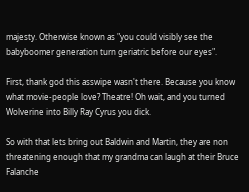majesty. Otherwise known as "you could visibly see the babyboomer generation turn geriatric before our eyes".

First, thank god this asswipe wasn't there. Because you know what movie-people love? Theatre! Oh wait, and you turned Wolverine into Billy Ray Cyrus you dick.

So with that lets bring out Baldwin and Martin, they are non threatening enough that my grandma can laugh at their Bruce Falanche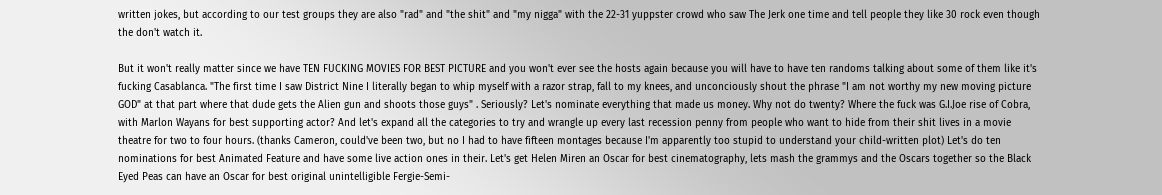written jokes, but according to our test groups they are also "rad" and "the shit" and "my nigga" with the 22-31 yuppster crowd who saw The Jerk one time and tell people they like 30 rock even though the don't watch it.

But it won't really matter since we have TEN FUCKING MOVIES FOR BEST PICTURE and you won't ever see the hosts again because you will have to have ten randoms talking about some of them like it's fucking Casablanca. "The first time I saw District Nine I literally began to whip myself with a razor strap, fall to my knees, and unconciously shout the phrase "I am not worthy my new moving picture GOD" at that part where that dude gets the Alien gun and shoots those guys" . Seriously? Let's nominate everything that made us money. Why not do twenty? Where the fuck was G.I.Joe rise of Cobra, with Marlon Wayans for best supporting actor? And let's expand all the categories to try and wrangle up every last recession penny from people who want to hide from their shit lives in a movie theatre for two to four hours. (thanks Cameron, could've been two, but no I had to have fifteen montages because I'm apparently too stupid to understand your child-written plot) Let's do ten nominations for best Animated Feature and have some live action ones in their. Let's get Helen Miren an Oscar for best cinematography, lets mash the grammys and the Oscars together so the Black Eyed Peas can have an Oscar for best original unintelligible Fergie-Semi-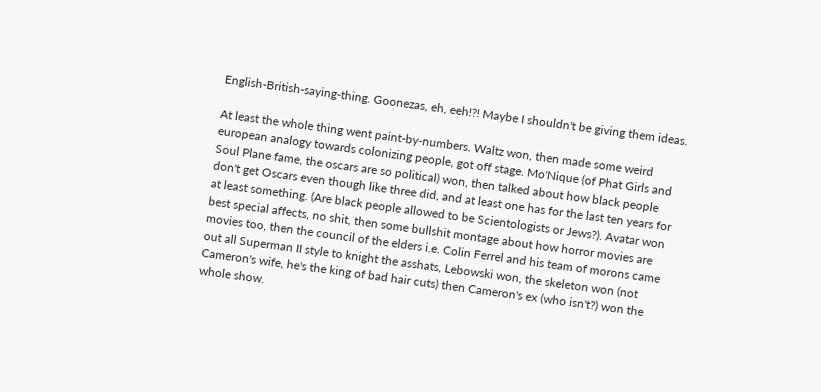English-British-saying-thing. Goonezas, eh, eeh!?! Maybe I shouldn't be giving them ideas.

At least the whole thing went paint-by-numbers. Waltz won, then made some weird european analogy towards colonizing people, got off stage. Mo'Nique (of Phat Girls and Soul Plane fame, the oscars are so political) won, then talked about how black people don't get Oscars even though like three did, and at least one has for the last ten years for at least something. (Are black people allowed to be Scientologists or Jews?). Avatar won best special affects, no shit, then some bullshit montage about how horror movies are movies too, then the council of the elders i.e. Colin Ferrel and his team of morons came out all Superman II style to knight the asshats, Lebowski won, the skeleton won (not Cameron's wife, he's the king of bad hair cuts) then Cameron's ex (who isn't?) won the whole show.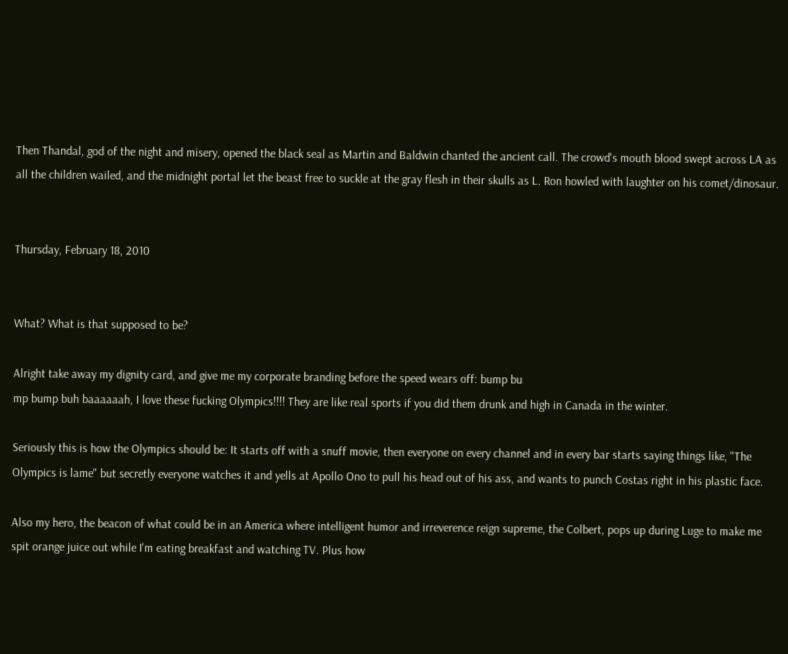Then Thandal, god of the night and misery, opened the black seal as Martin and Baldwin chanted the ancient call. The crowd's mouth blood swept across LA as all the children wailed, and the midnight portal let the beast free to suckle at the gray flesh in their skulls as L. Ron howled with laughter on his comet/dinosaur.


Thursday, February 18, 2010


What? What is that supposed to be?

Alright take away my dignity card, and give me my corporate branding before the speed wears off: bump bu
mp bump buh baaaaaah, I love these fucking Olympics!!!! They are like real sports if you did them drunk and high in Canada in the winter.

Seriously this is how the Olympics should be: It starts off with a snuff movie, then everyone on every channel and in every bar starts saying things like, "The Olympics is lame" but secretly everyone watches it and yells at Apollo Ono to pull his head out of his ass, and wants to punch Costas right in his plastic face.

Also my hero, the beacon of what could be in an America where intelligent humor and irreverence reign supreme, the Colbert, pops up during Luge to make me spit orange juice out while I'm eating breakfast and watching TV. Plus how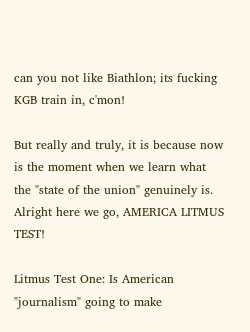can you not like Biathlon; its fucking KGB train in, c'mon!

But really and truly, it is because now is the moment when we learn what the "state of the union" genuinely is. Alright here we go, AMERICA LITMUS TEST!

Litmus Test One: Is American "journalism" going to make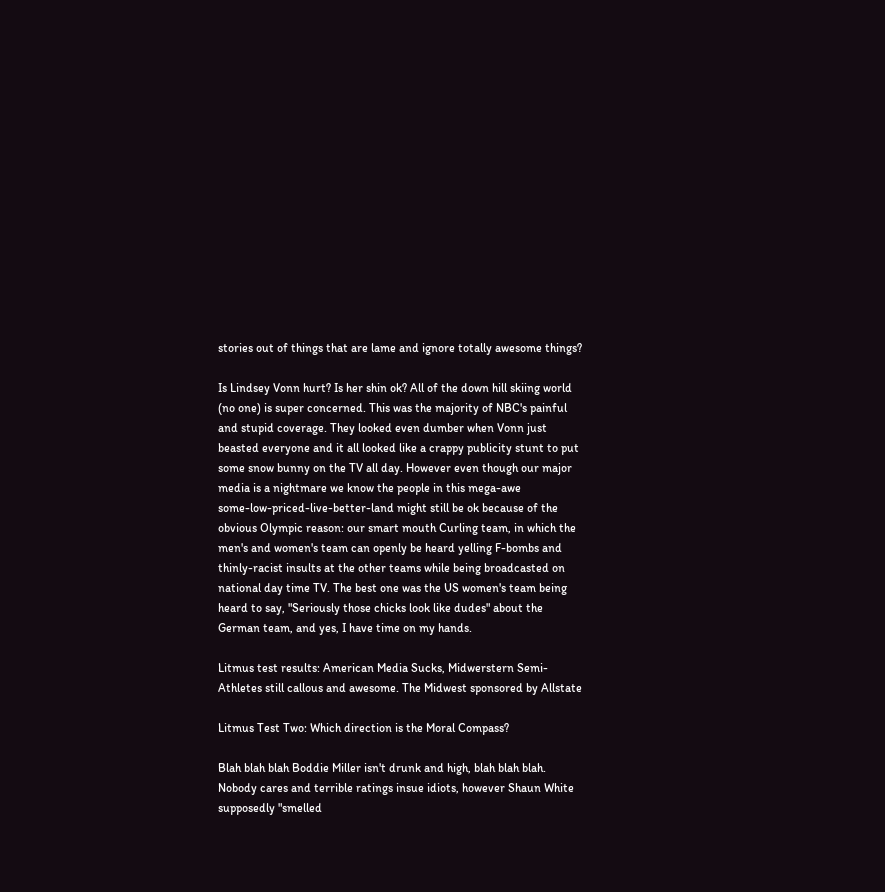stories out of things that are lame and ignore totally awesome things?

Is Lindsey Vonn hurt? Is her shin ok? All of the down hill skiing world (no one) is super concerned. This was the majority of NBC's painful and stupid coverage. They looked even dumber when Vonn just beasted everyone and it all looked like a crappy publicity stunt to put some snow bunny on the TV all day. However even though our major media is a nightmare we know the people in this mega-awe
some-low-priced-live-better-land might still be ok because of the obvious Olympic reason: our smart mouth Curling team, in which the men's and women's team can openly be heard yelling F-bombs and thinly-racist insults at the other teams while being broadcasted on national day time TV. The best one was the US women's team being heard to say, "Seriously those chicks look like dudes" about the German team, and yes, I have time on my hands.

Litmus test results: American Media Sucks, Midwerstern Semi-Athletes still callous and awesome. The Midwest sponsored by Allstate

Litmus Test Two: Which direction is the Moral Compass?

Blah blah blah Boddie Miller isn't drunk and high, blah blah blah. Nobody cares and terrible ratings insue idiots, however Shaun White supposedly "smelled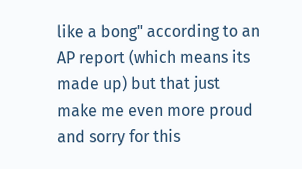like a bong" according to an AP report (which means its made up) but that just make me even more proud and sorry for this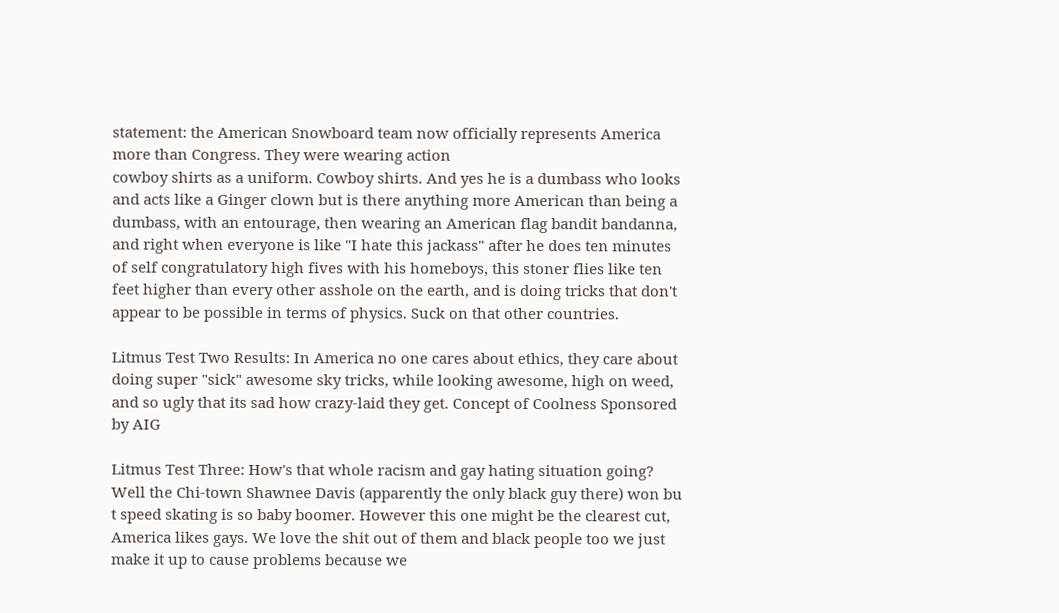statement: the American Snowboard team now officially represents America more than Congress. They were wearing action
cowboy shirts as a uniform. Cowboy shirts. And yes he is a dumbass who looks and acts like a Ginger clown but is there anything more American than being a dumbass, with an entourage, then wearing an American flag bandit bandanna, and right when everyone is like "I hate this jackass" after he does ten minutes of self congratulatory high fives with his homeboys, this stoner flies like ten feet higher than every other asshole on the earth, and is doing tricks that don't appear to be possible in terms of physics. Suck on that other countries.

Litmus Test Two Results: In America no one cares about ethics, they care about doing super "sick" awesome sky tricks, while looking awesome, high on weed, and so ugly that its sad how crazy-laid they get. Concept of Coolness Sponsored by AIG

Litmus Test Three: How's that whole racism and gay hating situation going?
Well the Chi-town Shawnee Davis (apparently the only black guy there) won bu
t speed skating is so baby boomer. However this one might be the clearest cut, America likes gays. We love the shit out of them and black people too we just make it up to cause problems because we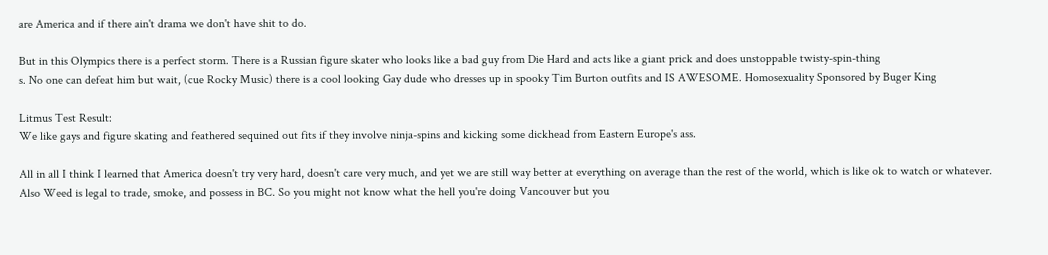are America and if there ain't drama we don't have shit to do.

But in this Olympics there is a perfect storm. There is a Russian figure skater who looks like a bad guy from Die Hard and acts like a giant prick and does unstoppable twisty-spin-thing
s. No one can defeat him but wait, (cue Rocky Music) there is a cool looking Gay dude who dresses up in spooky Tim Burton outfits and IS AWESOME. Homosexuality Sponsored by Buger King

Litmus Test Result:
We like gays and figure skating and feathered sequined out fits if they involve ninja-spins and kicking some dickhead from Eastern Europe's ass.

All in all I think I learned that America doesn't try very hard, doesn't care very much, and yet we are still way better at everything on average than the rest of the world, which is like ok to watch or whatever. Also Weed is legal to trade, smoke, and possess in BC. So you might not know what the hell you're doing Vancouver but you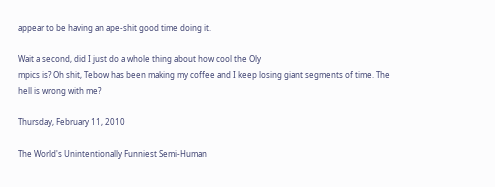appear to be having an ape-shit good time doing it.

Wait a second, did I just do a whole thing about how cool the Oly
mpics is? Oh shit, Tebow has been making my coffee and I keep losing giant segments of time. The hell is wrong with me?

Thursday, February 11, 2010

The World's Unintentionally Funniest Semi-Human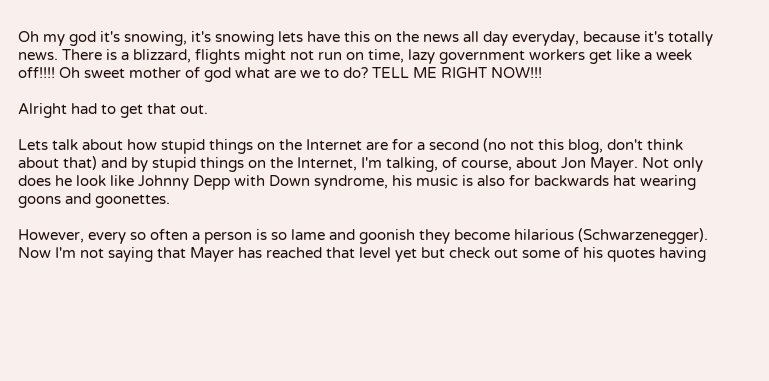Oh my god it's snowing, it's snowing lets have this on the news all day everyday, because it's totally news. There is a blizzard, flights might not run on time, lazy government workers get like a week off!!!! Oh sweet mother of god what are we to do? TELL ME RIGHT NOW!!!

Alright had to get that out.

Lets talk about how stupid things on the Internet are for a second (no not this blog, don't think about that) and by stupid things on the Internet, I'm talking, of course, about Jon Mayer. Not only does he look like Johnny Depp with Down syndrome, his music is also for backwards hat wearing goons and goonettes.

However, every so often a person is so lame and goonish they become hilarious (Schwarzenegger). Now I'm not saying that Mayer has reached that level yet but check out some of his quotes having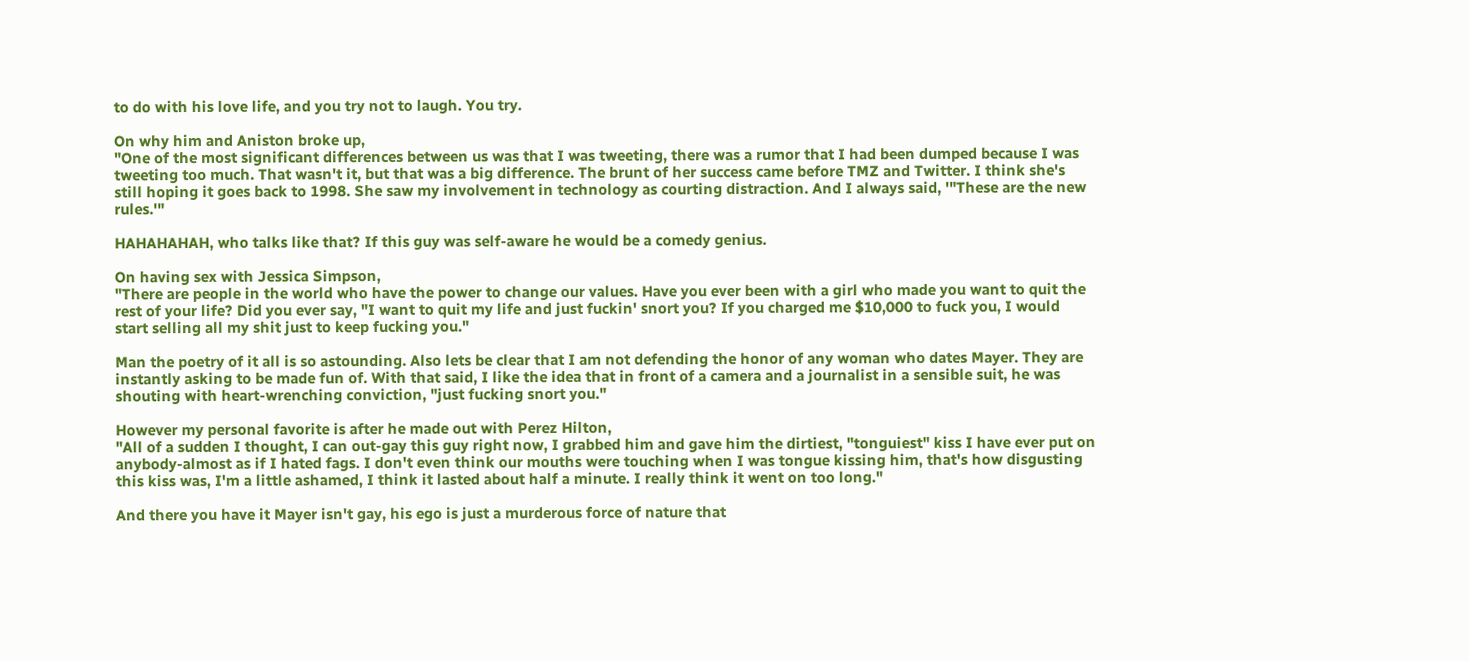to do with his love life, and you try not to laugh. You try.

On why him and Aniston broke up,
"One of the most significant differences between us was that I was tweeting, there was a rumor that I had been dumped because I was tweeting too much. That wasn't it, but that was a big difference. The brunt of her success came before TMZ and Twitter. I think she's still hoping it goes back to 1998. She saw my involvement in technology as courting distraction. And I always said, '"These are the new rules.'"

HAHAHAHAH, who talks like that? If this guy was self-aware he would be a comedy genius.

On having sex with Jessica Simpson,
"There are people in the world who have the power to change our values. Have you ever been with a girl who made you want to quit the rest of your life? Did you ever say, "I want to quit my life and just fuckin' snort you? If you charged me $10,000 to fuck you, I would start selling all my shit just to keep fucking you."

Man the poetry of it all is so astounding. Also lets be clear that I am not defending the honor of any woman who dates Mayer. They are instantly asking to be made fun of. With that said, I like the idea that in front of a camera and a journalist in a sensible suit, he was shouting with heart-wrenching conviction, "just fucking snort you."

However my personal favorite is after he made out with Perez Hilton,
"All of a sudden I thought, I can out-gay this guy right now, I grabbed him and gave him the dirtiest, "tonguiest" kiss I have ever put on anybody-almost as if I hated fags. I don't even think our mouths were touching when I was tongue kissing him, that's how disgusting this kiss was, I'm a little ashamed, I think it lasted about half a minute. I really think it went on too long."

And there you have it Mayer isn't gay, his ego is just a murderous force of nature that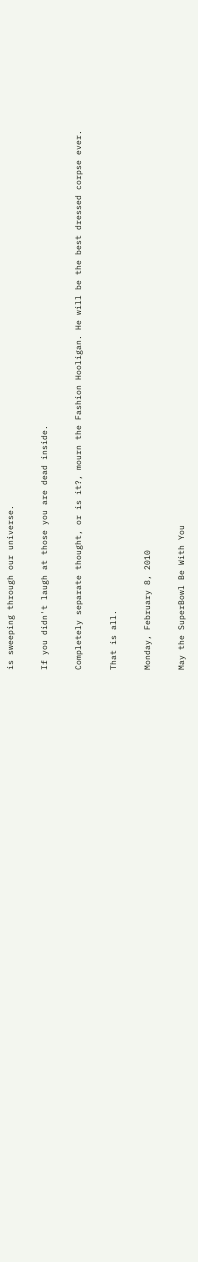is sweeping through our universe.

If you didn't laugh at those you are dead inside.

Completely separate thought, or is it?, mourn the Fashion Hooligan. He will be the best dressed corpse ever.

That is all.

Monday, February 8, 2010

May the SuperBowl Be With You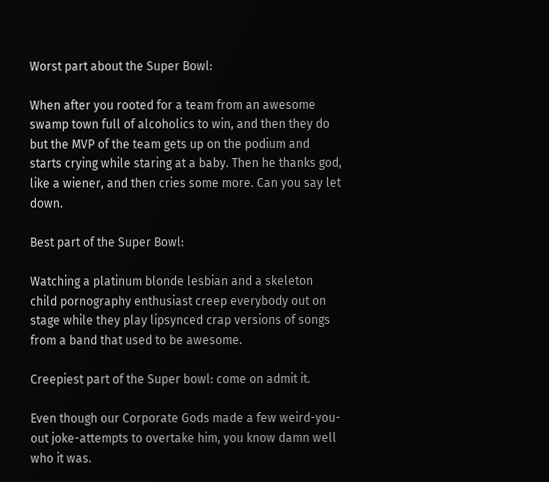Worst part about the Super Bowl:

When after you rooted for a team from an awesome swamp town full of alcoholics to win, and then they do but the MVP of the team gets up on the podium and starts crying while staring at a baby. Then he thanks god, like a wiener, and then cries some more. Can you say let down.

Best part of the Super Bowl:

Watching a platinum blonde lesbian and a skeleton child pornography enthusiast creep everybody out on stage while they play lipsynced crap versions of songs from a band that used to be awesome.

Creepiest part of the Super bowl: come on admit it.

Even though our Corporate Gods made a few weird-you-out joke-attempts to overtake him, you know damn well who it was.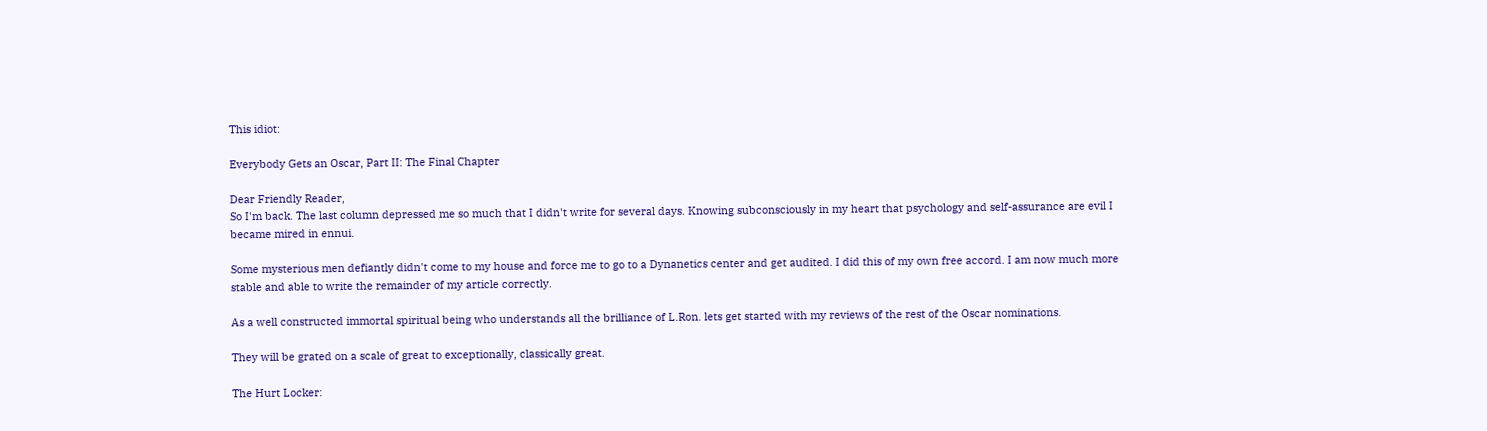This idiot:

Everybody Gets an Oscar, Part II: The Final Chapter

Dear Friendly Reader,
So I'm back. The last column depressed me so much that I didn't write for several days. Knowing subconsciously in my heart that psychology and self-assurance are evil I became mired in ennui.

Some mysterious men defiantly didn't come to my house and force me to go to a Dynanetics center and get audited. I did this of my own free accord. I am now much more stable and able to write the remainder of my article correctly.

As a well constructed immortal spiritual being who understands all the brilliance of L.Ron. lets get started with my reviews of the rest of the Oscar nominations.

They will be grated on a scale of great to exceptionally, classically great.

The Hurt Locker: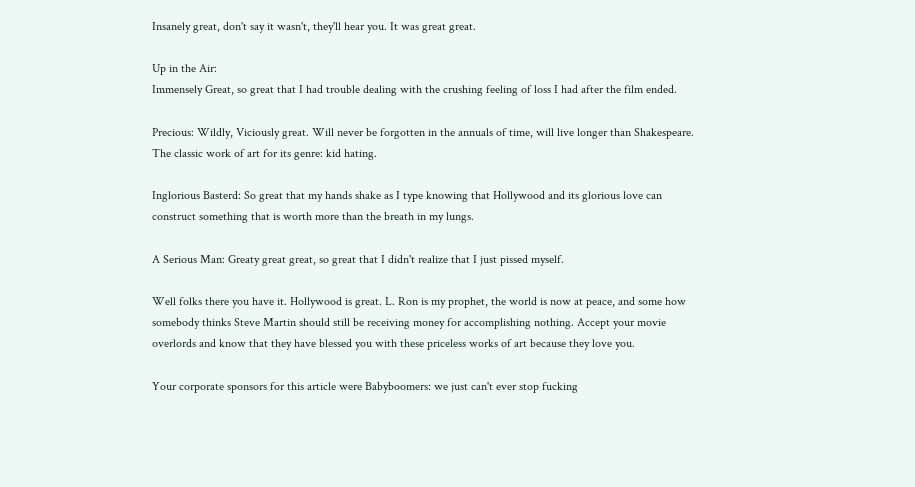Insanely great, don't say it wasn't, they'll hear you. It was great great.

Up in the Air:
Immensely Great, so great that I had trouble dealing with the crushing feeling of loss I had after the film ended.

Precious: Wildly, Viciously great. Will never be forgotten in the annuals of time, will live longer than Shakespeare. The classic work of art for its genre: kid hating.

Inglorious Basterd: So great that my hands shake as I type knowing that Hollywood and its glorious love can construct something that is worth more than the breath in my lungs.

A Serious Man: Greaty great great, so great that I didn't realize that I just pissed myself.

Well folks there you have it. Hollywood is great. L. Ron is my prophet, the world is now at peace, and some how somebody thinks Steve Martin should still be receiving money for accomplishing nothing. Accept your movie overlords and know that they have blessed you with these priceless works of art because they love you.

Your corporate sponsors for this article were Babyboomers: we just can't ever stop fucking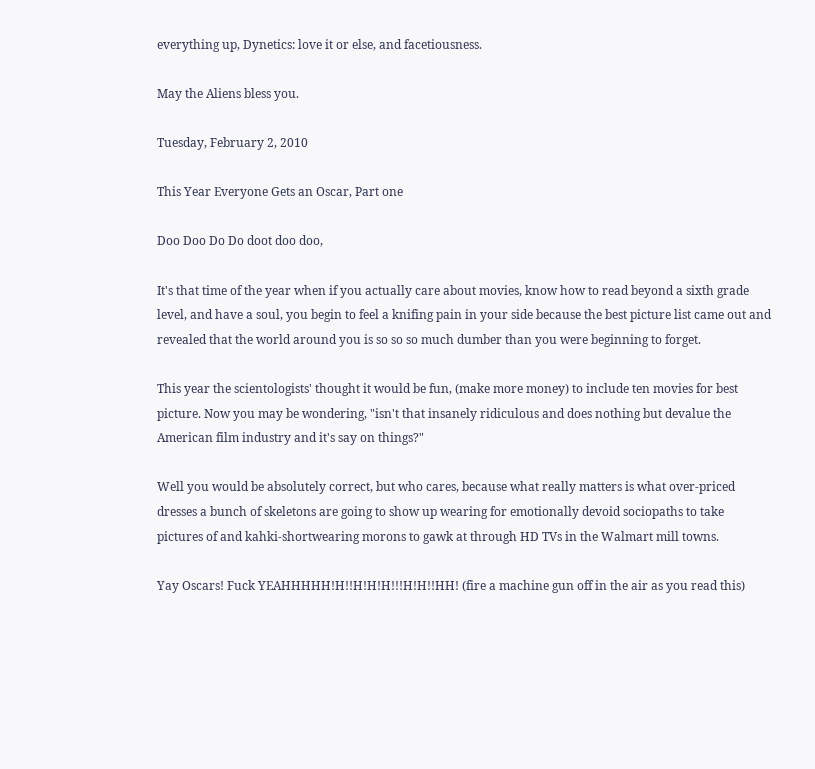everything up, Dynetics: love it or else, and facetiousness.

May the Aliens bless you.

Tuesday, February 2, 2010

This Year Everyone Gets an Oscar, Part one

Doo Doo Do Do doot doo doo,

It's that time of the year when if you actually care about movies, know how to read beyond a sixth grade level, and have a soul, you begin to feel a knifing pain in your side because the best picture list came out and revealed that the world around you is so so so much dumber than you were beginning to forget.

This year the scientologists' thought it would be fun, (make more money) to include ten movies for best picture. Now you may be wondering, "isn't that insanely ridiculous and does nothing but devalue the American film industry and it's say on things?"

Well you would be absolutely correct, but who cares, because what really matters is what over-priced dresses a bunch of skeletons are going to show up wearing for emotionally devoid sociopaths to take pictures of and kahki-shortwearing morons to gawk at through HD TVs in the Walmart mill towns.

Yay Oscars! Fuck YEAHHHHH!H!!H!H!H!!!H!H!!HH! (fire a machine gun off in the air as you read this)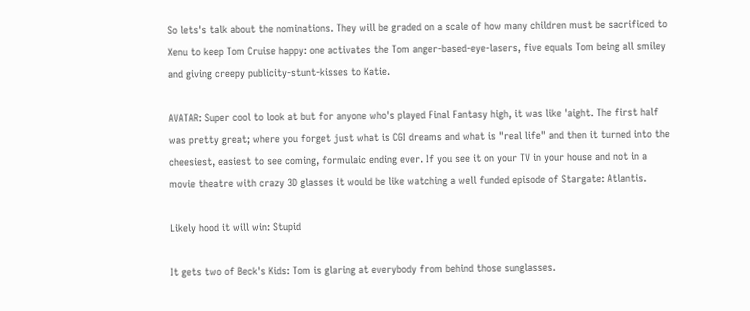So lets's talk about the nominations. They will be graded on a scale of how many children must be sacrificed to Xenu to keep Tom Cruise happy: one activates the Tom anger-based-eye-lasers, five equals Tom being all smiley and giving creepy publicity-stunt-kisses to Katie.

AVATAR: Super cool to look at but for anyone who's played Final Fantasy high, it was like 'aight. The first half was pretty great; where you forget just what is CGI dreams and what is "real life" and then it turned into the cheesiest, easiest to see coming, formulaic ending ever. If you see it on your TV in your house and not in a movie theatre with crazy 3D glasses it would be like watching a well funded episode of Stargate: Atlantis.

Likely hood it will win: Stupid

It gets two of Beck's Kids: Tom is glaring at everybody from behind those sunglasses.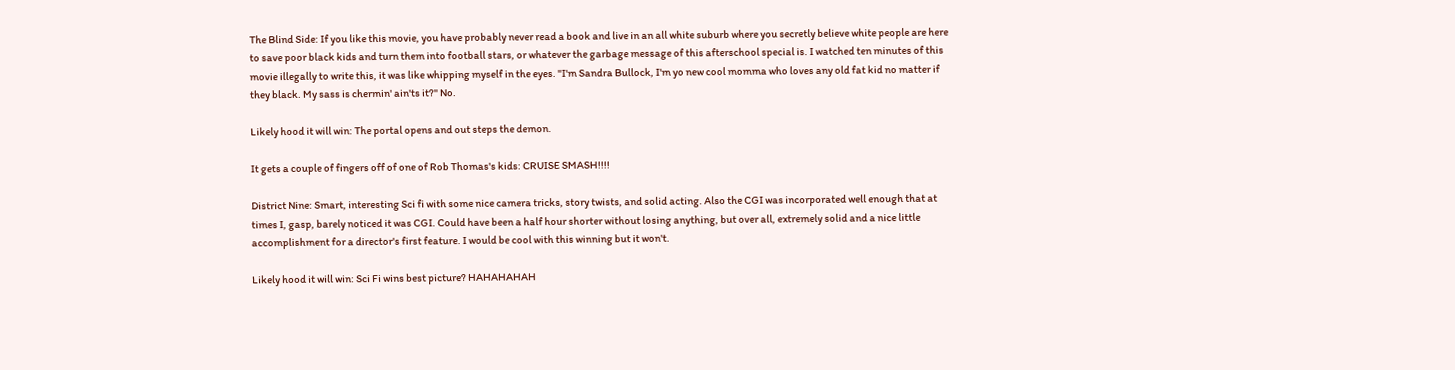The Blind Side: If you like this movie, you have probably never read a book and live in an all white suburb where you secretly believe white people are here to save poor black kids and turn them into football stars, or whatever the garbage message of this afterschool special is. I watched ten minutes of this movie illegally to write this, it was like whipping myself in the eyes. "I'm Sandra Bullock, I'm yo new cool momma who loves any old fat kid no matter if they black. My sass is chermin' ain'ts it?" No.

Likely hood it will win: The portal opens and out steps the demon.

It gets a couple of fingers off of one of Rob Thomas's kids: CRUISE SMASH!!!!

District Nine: Smart, interesting Sci fi with some nice camera tricks, story twists, and solid acting. Also the CGI was incorporated well enough that at times I, gasp, barely noticed it was CGI. Could have been a half hour shorter without losing anything, but over all, extremely solid and a nice little accomplishment for a director's first feature. I would be cool with this winning but it won't.

Likely hood it will win: Sci Fi wins best picture? HAHAHAHAH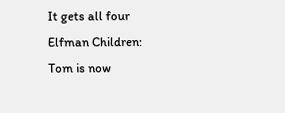It gets all four Elfman Children: Tom is now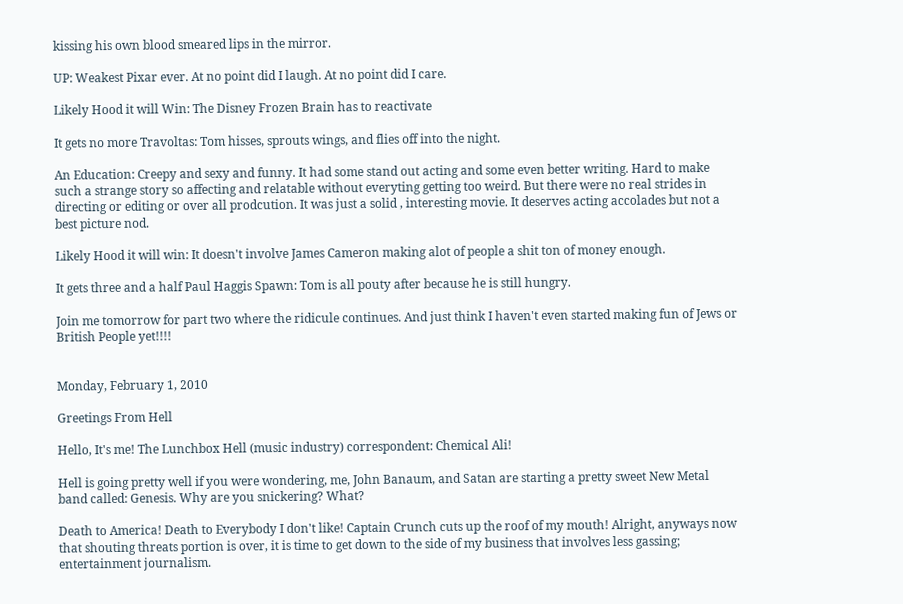kissing his own blood smeared lips in the mirror.

UP: Weakest Pixar ever. At no point did I laugh. At no point did I care.

Likely Hood it will Win: The Disney Frozen Brain has to reactivate

It gets no more Travoltas: Tom hisses, sprouts wings, and flies off into the night.

An Education: Creepy and sexy and funny. It had some stand out acting and some even better writing. Hard to make such a strange story so affecting and relatable without everyting getting too weird. But there were no real strides in directing or editing or over all prodcution. It was just a solid , interesting movie. It deserves acting accolades but not a best picture nod.

Likely Hood it will win: It doesn't involve James Cameron making alot of people a shit ton of money enough.

It gets three and a half Paul Haggis Spawn: Tom is all pouty after because he is still hungry.

Join me tomorrow for part two where the ridicule continues. And just think I haven't even started making fun of Jews or British People yet!!!!


Monday, February 1, 2010

Greetings From Hell

Hello, It's me! The Lunchbox Hell (music industry) correspondent: Chemical Ali!

Hell is going pretty well if you were wondering, me, John Banaum, and Satan are starting a pretty sweet New Metal band called: Genesis. Why are you snickering? What?

Death to America! Death to Everybody I don't like! Captain Crunch cuts up the roof of my mouth! Alright, anyways now that shouting threats portion is over, it is time to get down to the side of my business that involves less gassing; entertainment journalism.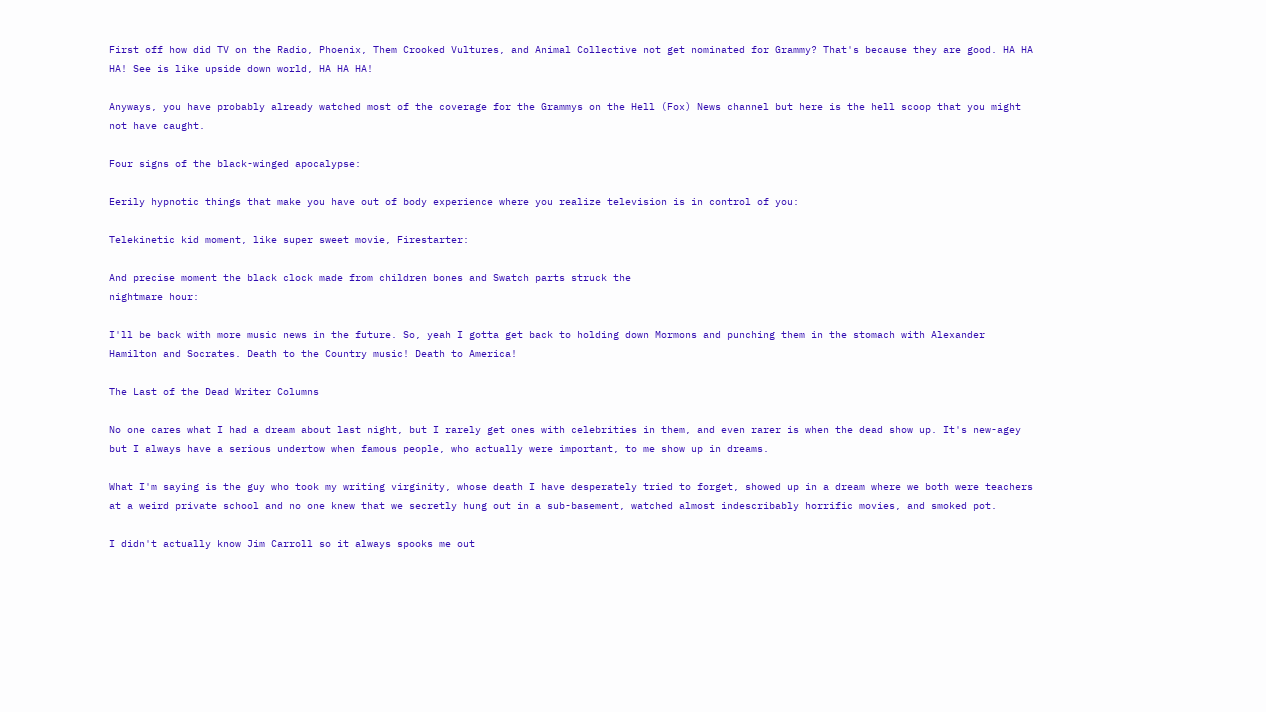First off how did TV on the Radio, Phoenix, Them Crooked Vultures, and Animal Collective not get nominated for Grammy? That's because they are good. HA HA HA! See is like upside down world, HA HA HA!

Anyways, you have probably already watched most of the coverage for the Grammys on the Hell (Fox) News channel but here is the hell scoop that you might not have caught.

Four signs of the black-winged apocalypse:

Eerily hypnotic things that make you have out of body experience where you realize television is in control of you:

Telekinetic kid moment, like super sweet movie, Firestarter:

And precise moment the black clock made from children bones and Swatch parts struck the
nightmare hour:

I'll be back with more music news in the future. So, yeah I gotta get back to holding down Mormons and punching them in the stomach with Alexander Hamilton and Socrates. Death to the Country music! Death to America!

The Last of the Dead Writer Columns

No one cares what I had a dream about last night, but I rarely get ones with celebrities in them, and even rarer is when the dead show up. It's new-agey but I always have a serious undertow when famous people, who actually were important, to me show up in dreams.

What I'm saying is the guy who took my writing virginity, whose death I have desperately tried to forget, showed up in a dream where we both were teachers at a weird private school and no one knew that we secretly hung out in a sub-basement, watched almost indescribably horrific movies, and smoked pot.

I didn't actually know Jim Carroll so it always spooks me out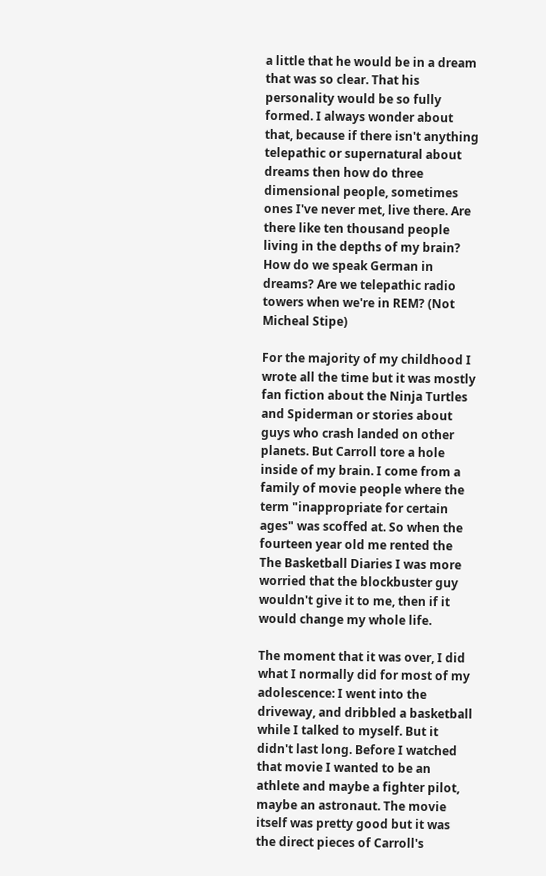a little that he would be in a dream that was so clear. That his personality would be so fully formed. I always wonder about that, because if there isn't anything telepathic or supernatural about dreams then how do three dimensional people, sometimes ones I've never met, live there. Are there like ten thousand people living in the depths of my brain? How do we speak German in dreams? Are we telepathic radio towers when we're in REM? (Not Micheal Stipe)

For the majority of my childhood I wrote all the time but it was mostly fan fiction about the Ninja Turtles and Spiderman or stories about guys who crash landed on other planets. But Carroll tore a hole inside of my brain. I come from a family of movie people where the term "inappropriate for certain ages" was scoffed at. So when the fourteen year old me rented the The Basketball Diaries I was more worried that the blockbuster guy wouldn't give it to me, then if it would change my whole life.

The moment that it was over, I did what I normally did for most of my adolescence: I went into the driveway, and dribbled a basketball while I talked to myself. But it didn't last long. Before I watched that movie I wanted to be an athlete and maybe a fighter pilot, maybe an astronaut. The movie itself was pretty good but it was the direct pieces of Carroll's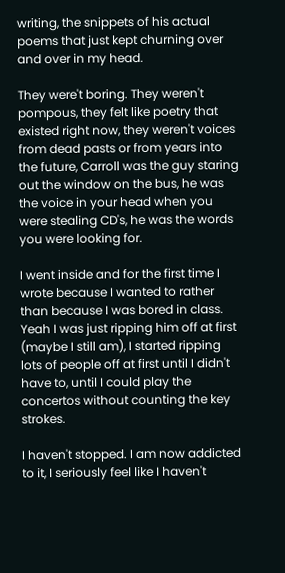writing, the snippets of his actual poems that just kept churning over and over in my head.

They were't boring. They weren't pompous, they felt like poetry that existed right now, they weren't voices from dead pasts or from years into the future, Carroll was the guy staring out the window on the bus, he was the voice in your head when you were stealing CD's, he was the words you were looking for.

I went inside and for the first time I wrote because I wanted to rather than because I was bored in class. Yeah I was just ripping him off at first (maybe I still am), I started ripping lots of people off at first until I didn't have to, until I could play the concertos without counting the key strokes.

I haven't stopped. I am now addicted to it, I seriously feel like I haven't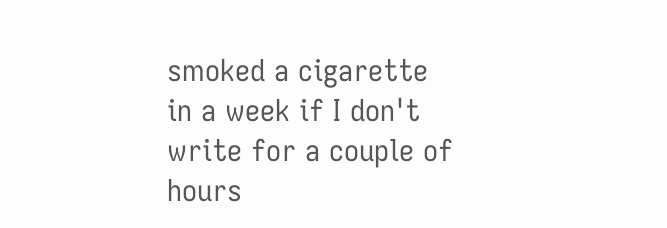smoked a cigarette in a week if I don't write for a couple of hours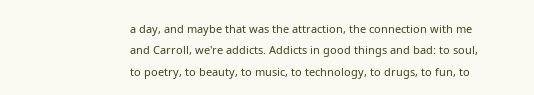a day, and maybe that was the attraction, the connection with me and Carroll, we're addicts. Addicts in good things and bad: to soul, to poetry, to beauty, to music, to technology, to drugs, to fun, to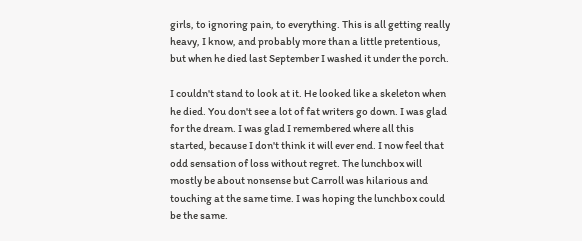girls, to ignoring pain, to everything. This is all getting really heavy, I know, and probably more than a little pretentious, but when he died last September I washed it under the porch.

I couldn't stand to look at it. He looked like a skeleton when he died. You don't see a lot of fat writers go down. I was glad for the dream. I was glad I remembered where all this started, because I don't think it will ever end. I now feel that odd sensation of loss without regret. The lunchbox will mostly be about nonsense but Carroll was hilarious and touching at the same time. I was hoping the lunchbox could be the same.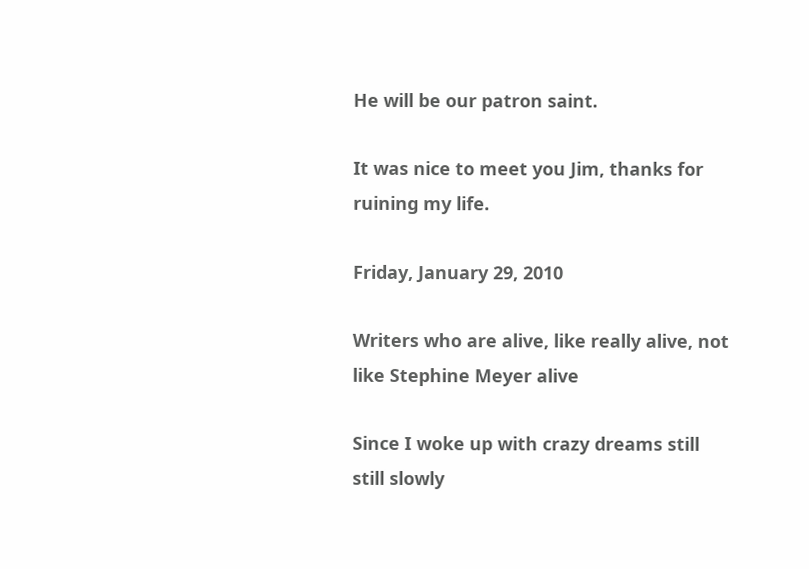He will be our patron saint.

It was nice to meet you Jim, thanks for ruining my life.

Friday, January 29, 2010

Writers who are alive, like really alive, not like Stephine Meyer alive

Since I woke up with crazy dreams still still slowly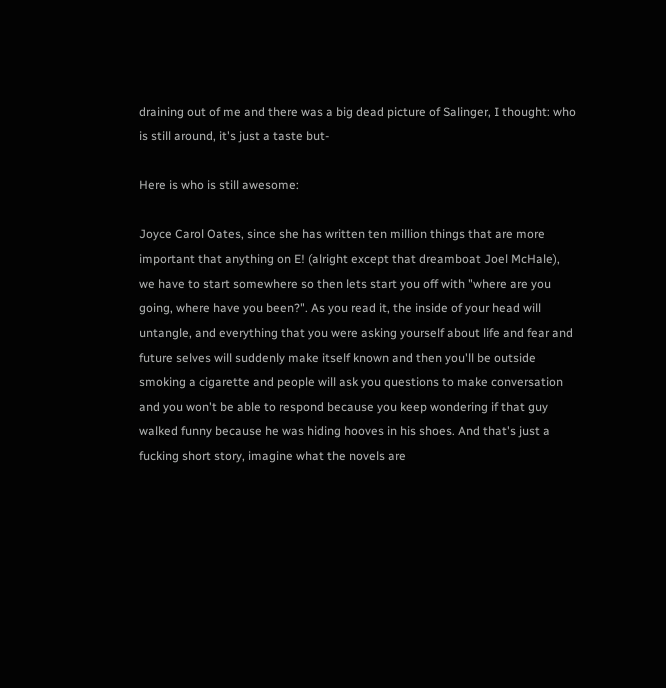draining out of me and there was a big dead picture of Salinger, I thought: who is still around, it's just a taste but-

Here is who is still awesome:

Joyce Carol Oates, since she has written ten million things that are more important that anything on E! (alright except that dreamboat Joel McHale), we have to start somewhere so then lets start you off with "where are you going, where have you been?". As you read it, the inside of your head will untangle, and everything that you were asking yourself about life and fear and future selves will suddenly make itself known and then you'll be outside smoking a cigarette and people will ask you questions to make conversation and you won't be able to respond because you keep wondering if that guy walked funny because he was hiding hooves in his shoes. And that's just a fucking short story, imagine what the novels are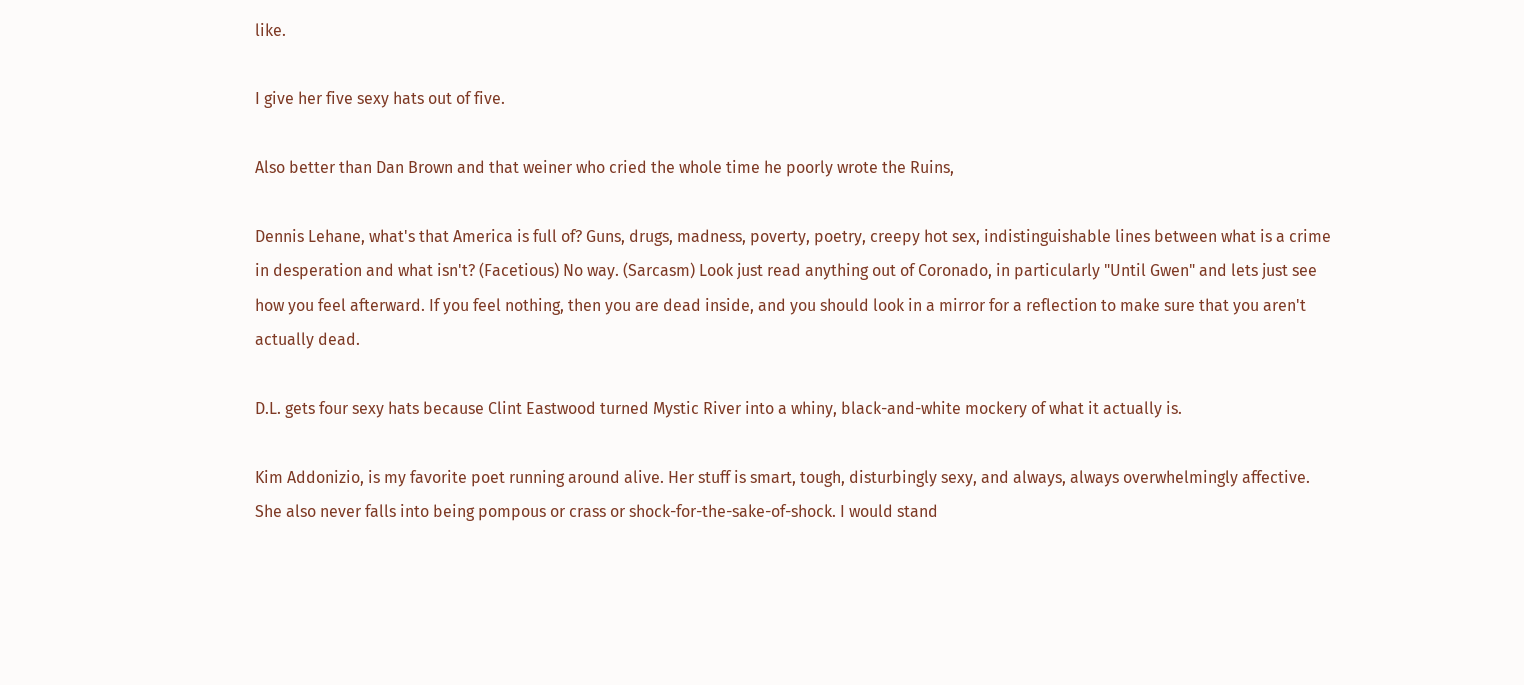like.

I give her five sexy hats out of five.

Also better than Dan Brown and that weiner who cried the whole time he poorly wrote the Ruins,

Dennis Lehane, what's that America is full of? Guns, drugs, madness, poverty, poetry, creepy hot sex, indistinguishable lines between what is a crime in desperation and what isn't? (Facetious) No way. (Sarcasm) Look just read anything out of Coronado, in particularly "Until Gwen" and lets just see how you feel afterward. If you feel nothing, then you are dead inside, and you should look in a mirror for a reflection to make sure that you aren't actually dead.

D.L. gets four sexy hats because Clint Eastwood turned Mystic River into a whiny, black-and-white mockery of what it actually is.

Kim Addonizio, is my favorite poet running around alive. Her stuff is smart, tough, disturbingly sexy, and always, always overwhelmingly affective. She also never falls into being pompous or crass or shock-for-the-sake-of-shock. I would stand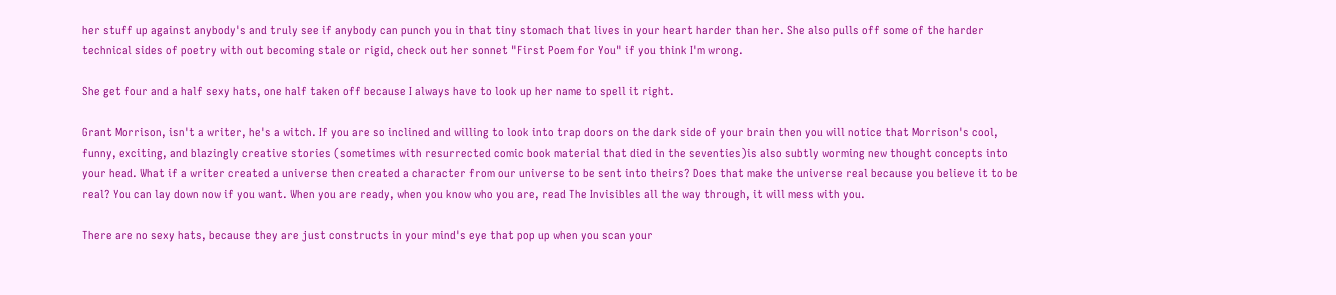her stuff up against anybody's and truly see if anybody can punch you in that tiny stomach that lives in your heart harder than her. She also pulls off some of the harder technical sides of poetry with out becoming stale or rigid, check out her sonnet "First Poem for You" if you think I'm wrong.

She get four and a half sexy hats, one half taken off because I always have to look up her name to spell it right.

Grant Morrison, isn't a writer, he's a witch. If you are so inclined and willing to look into trap doors on the dark side of your brain then you will notice that Morrison's cool, funny, exciting, and blazingly creative stories (sometimes with resurrected comic book material that died in the seventies)is also subtly worming new thought concepts into your head. What if a writer created a universe then created a character from our universe to be sent into theirs? Does that make the universe real because you believe it to be real? You can lay down now if you want. When you are ready, when you know who you are, read The Invisibles all the way through, it will mess with you.

There are no sexy hats, because they are just constructs in your mind's eye that pop up when you scan your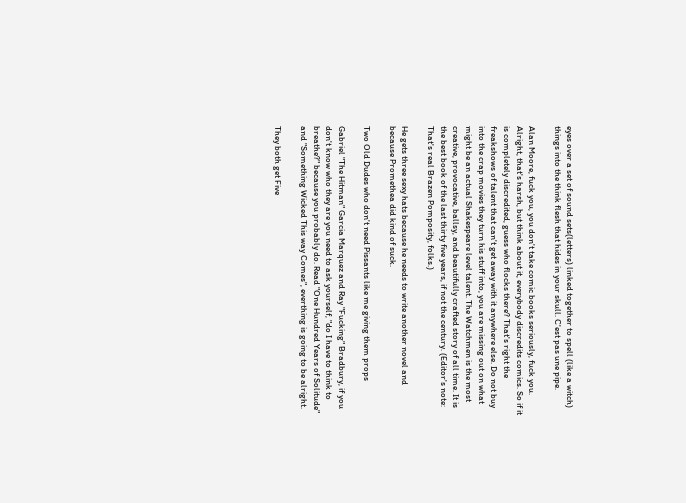eyes over a set of sound sets(letters) linked together to spell (like a witch) things into the think flesh that hides in your skull. C'est pas une pipe.

Alan Moore, fuck you, you don't take comic books seriously, fuck you. Alright, that's harsh, but think about it, everybody discredits comics. So if it is completely discredited, guess who flocks there? That's right the freakshows of talent that can't get away with it anywhere else. Do not buy into the crap movies they turn his stuff into, you are missing out on what might be an actual Shakespeare level talent. The Watchmen is the most creative, provocative, ballsy, and beautifully crafted story of all time. It is the best book of the last thirty five years, if not the century. (Editor's note: That's real Brazen Pomposity, folks.)

He gets three sexy hats because he needs to write another novel and because Promethea did kind of suck.

Two Old Dudes who don't need Pissants like me giving them props

Gabriel "The Hitman" Garcia Marquez and Ray "Fucking" Bradbury, if you don't know who they are you need to ask yourself, "do I have to think to breathe?" because you probably do. Read "One Hundred Years of Solitude" and "Something Wicked This way Comes", everthing is going to be alright.

They both get Five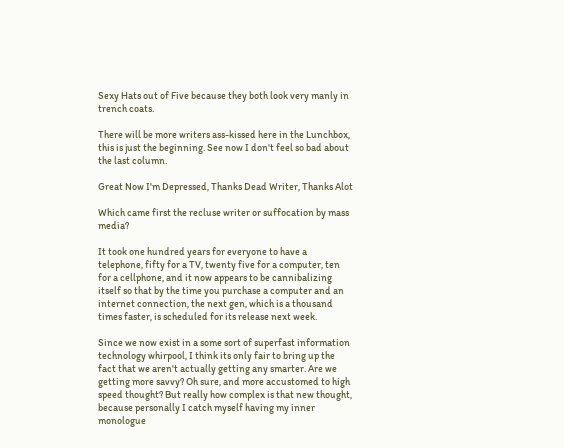Sexy Hats out of Five because they both look very manly in trench coats.

There will be more writers ass-kissed here in the Lunchbox, this is just the beginning. See now I don't feel so bad about the last column.

Great Now I'm Depressed, Thanks Dead Writer, Thanks Alot

Which came first the recluse writer or suffocation by mass media?

It took one hundred years for everyone to have a telephone, fifty for a TV, twenty five for a computer, ten for a cellphone, and it now appears to be cannibalizing itself so that by the time you purchase a computer and an internet connection, the next gen, which is a thousand times faster, is scheduled for its release next week.

Since we now exist in a some sort of superfast information technology whirpool, I think its only fair to bring up the fact that we aren't actually getting any smarter. Are we getting more savvy? Oh sure, and more accustomed to high speed thought? But really how complex is that new thought, because personally I catch myself having my inner monologue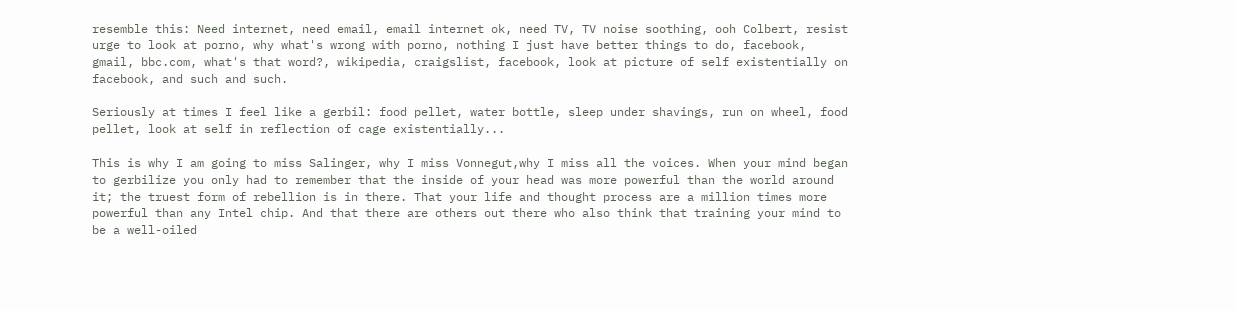resemble this: Need internet, need email, email internet ok, need TV, TV noise soothing, ooh Colbert, resist urge to look at porno, why what's wrong with porno, nothing I just have better things to do, facebook, gmail, bbc.com, what's that word?, wikipedia, craigslist, facebook, look at picture of self existentially on facebook, and such and such.

Seriously at times I feel like a gerbil: food pellet, water bottle, sleep under shavings, run on wheel, food pellet, look at self in reflection of cage existentially...

This is why I am going to miss Salinger, why I miss Vonnegut,why I miss all the voices. When your mind began to gerbilize you only had to remember that the inside of your head was more powerful than the world around it; the truest form of rebellion is in there. That your life and thought process are a million times more powerful than any Intel chip. And that there are others out there who also think that training your mind to be a well-oiled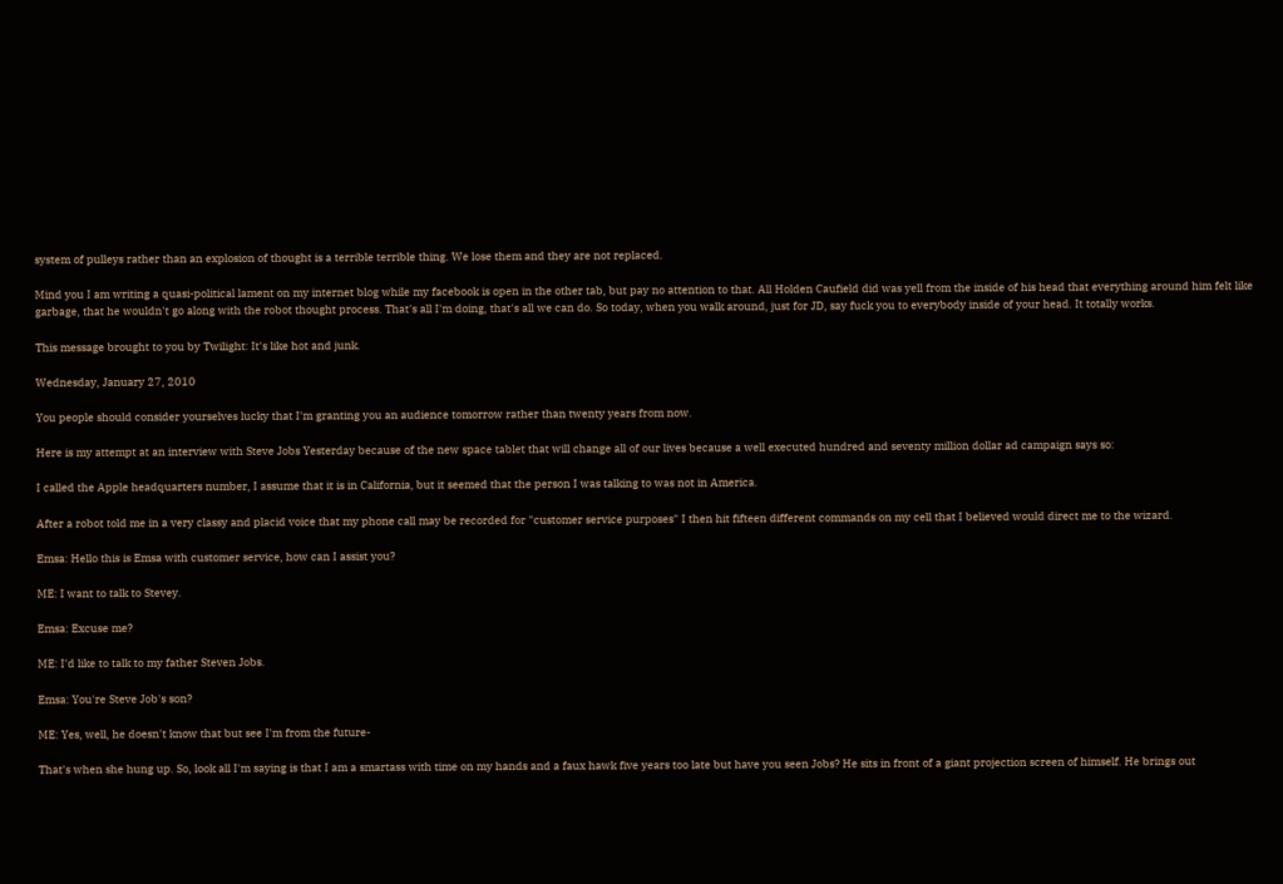system of pulleys rather than an explosion of thought is a terrible terrible thing. We lose them and they are not replaced.

Mind you I am writing a quasi-political lament on my internet blog while my facebook is open in the other tab, but pay no attention to that. All Holden Caufield did was yell from the inside of his head that everything around him felt like garbage, that he wouldn't go along with the robot thought process. That's all I'm doing, that's all we can do. So today, when you walk around, just for JD, say fuck you to everybody inside of your head. It totally works.

This message brought to you by Twilight: It's like hot and junk.

Wednesday, January 27, 2010

You people should consider yourselves lucky that I'm granting you an audience tomorrow rather than twenty years from now.

Here is my attempt at an interview with Steve Jobs Yesterday because of the new space tablet that will change all of our lives because a well executed hundred and seventy million dollar ad campaign says so:

I called the Apple headquarters number, I assume that it is in California, but it seemed that the person I was talking to was not in America.

After a robot told me in a very classy and placid voice that my phone call may be recorded for "customer service purposes" I then hit fifteen different commands on my cell that I believed would direct me to the wizard.

Emsa: Hello this is Emsa with customer service, how can I assist you?

ME: I want to talk to Stevey.

Emsa: Excuse me?

ME: I'd like to talk to my father Steven Jobs.

Emsa: You're Steve Job's son?

ME: Yes, well, he doesn't know that but see I'm from the future-

That's when she hung up. So, look all I'm saying is that I am a smartass with time on my hands and a faux hawk five years too late but have you seen Jobs? He sits in front of a giant projection screen of himself. He brings out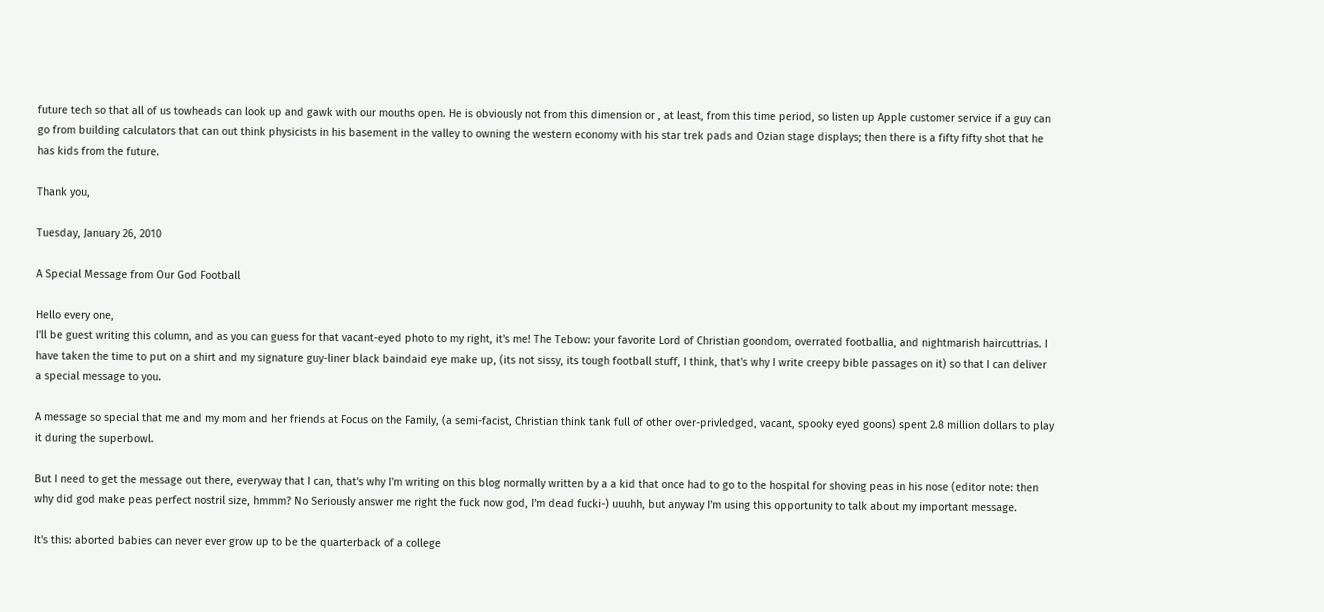future tech so that all of us towheads can look up and gawk with our mouths open. He is obviously not from this dimension or , at least, from this time period, so listen up Apple customer service if a guy can go from building calculators that can out think physicists in his basement in the valley to owning the western economy with his star trek pads and Ozian stage displays; then there is a fifty fifty shot that he has kids from the future.

Thank you,

Tuesday, January 26, 2010

A Special Message from Our God Football

Hello every one,
I'll be guest writing this column, and as you can guess for that vacant-eyed photo to my right, it's me! The Tebow: your favorite Lord of Christian goondom, overrated footballia, and nightmarish haircuttrias. I have taken the time to put on a shirt and my signature guy-liner black baindaid eye make up, (its not sissy, its tough football stuff, I think, that's why I write creepy bible passages on it) so that I can deliver a special message to you.

A message so special that me and my mom and her friends at Focus on the Family, (a semi-facist, Christian think tank full of other over-privledged, vacant, spooky eyed goons) spent 2.8 million dollars to play it during the superbowl.

But I need to get the message out there, everyway that I can, that's why I'm writing on this blog normally written by a a kid that once had to go to the hospital for shoving peas in his nose (editor note: then why did god make peas perfect nostril size, hmmm? No Seriously answer me right the fuck now god, I'm dead fucki-) uuuhh, but anyway I'm using this opportunity to talk about my important message.

It's this: aborted babies can never ever grow up to be the quarterback of a college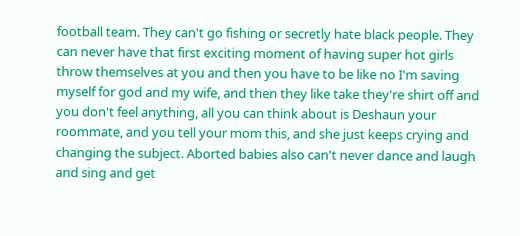football team. They can't go fishing or secretly hate black people. They can never have that first exciting moment of having super hot girls throw themselves at you and then you have to be like no I'm saving myself for god and my wife, and then they like take they're shirt off and you don't feel anything, all you can think about is Deshaun your roommate, and you tell your mom this, and she just keeps crying and changing the subject. Aborted babies also can't never dance and laugh and sing and get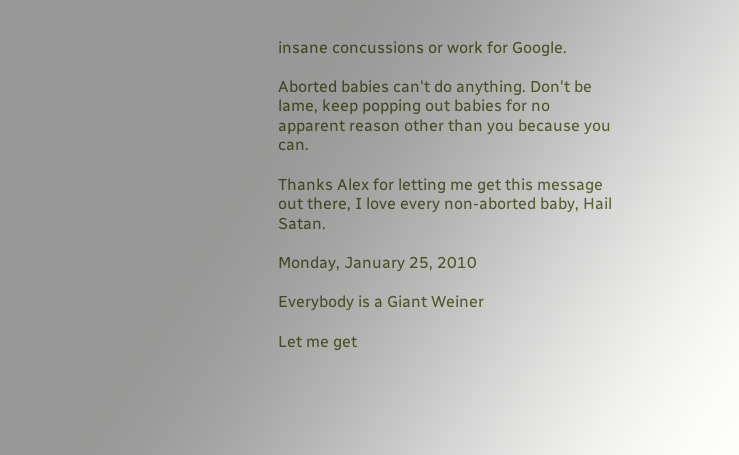insane concussions or work for Google.

Aborted babies can't do anything. Don't be lame, keep popping out babies for no apparent reason other than you because you can.

Thanks Alex for letting me get this message out there, I love every non-aborted baby, Hail Satan.

Monday, January 25, 2010

Everybody is a Giant Weiner

Let me get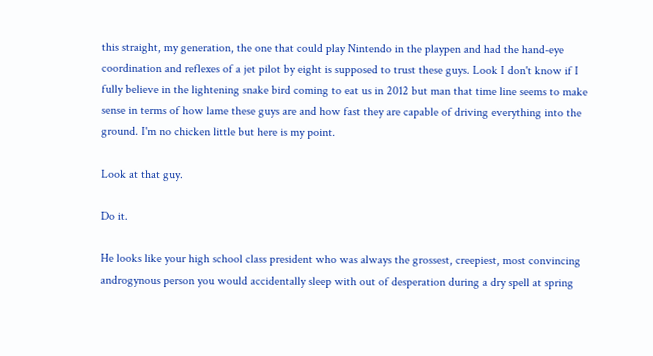this straight, my generation, the one that could play Nintendo in the playpen and had the hand-eye coordination and reflexes of a jet pilot by eight is supposed to trust these guys. Look I don't know if I fully believe in the lightening snake bird coming to eat us in 2012 but man that time line seems to make sense in terms of how lame these guys are and how fast they are capable of driving everything into the ground. I'm no chicken little but here is my point.

Look at that guy.

Do it.

He looks like your high school class president who was always the grossest, creepiest, most convincing androgynous person you would accidentally sleep with out of desperation during a dry spell at spring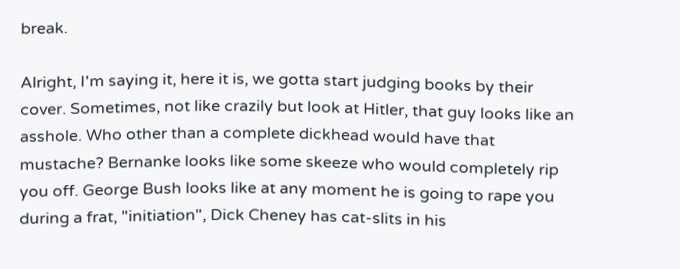break.

Alright, I'm saying it, here it is, we gotta start judging books by their cover. Sometimes, not like crazily but look at Hitler, that guy looks like an asshole. Who other than a complete dickhead would have that mustache? Bernanke looks like some skeeze who would completely rip you off. George Bush looks like at any moment he is going to rape you during a frat, "initiation", Dick Cheney has cat-slits in his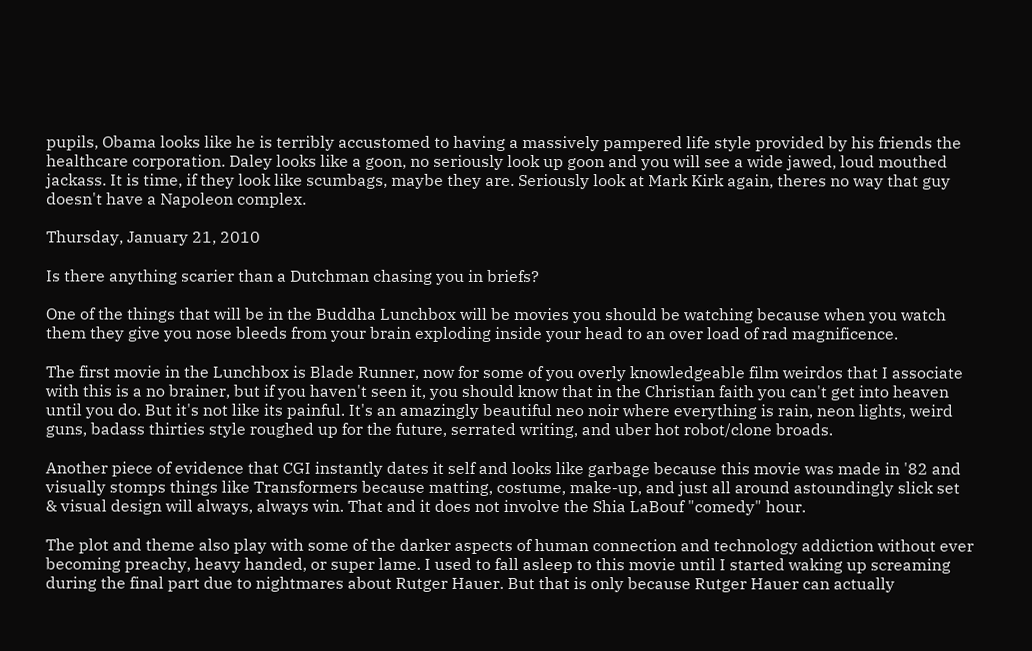pupils, Obama looks like he is terribly accustomed to having a massively pampered life style provided by his friends the healthcare corporation. Daley looks like a goon, no seriously look up goon and you will see a wide jawed, loud mouthed jackass. It is time, if they look like scumbags, maybe they are. Seriously look at Mark Kirk again, theres no way that guy doesn't have a Napoleon complex.

Thursday, January 21, 2010

Is there anything scarier than a Dutchman chasing you in briefs?

One of the things that will be in the Buddha Lunchbox will be movies you should be watching because when you watch them they give you nose bleeds from your brain exploding inside your head to an over load of rad magnificence.

The first movie in the Lunchbox is Blade Runner, now for some of you overly knowledgeable film weirdos that I associate with this is a no brainer, but if you haven't seen it, you should know that in the Christian faith you can't get into heaven until you do. But it's not like its painful. It's an amazingly beautiful neo noir where everything is rain, neon lights, weird guns, badass thirties style roughed up for the future, serrated writing, and uber hot robot/clone broads.

Another piece of evidence that CGI instantly dates it self and looks like garbage because this movie was made in '82 and visually stomps things like Transformers because matting, costume, make-up, and just all around astoundingly slick set & visual design will always, always win. That and it does not involve the Shia LaBouf "comedy" hour.

The plot and theme also play with some of the darker aspects of human connection and technology addiction without ever becoming preachy, heavy handed, or super lame. I used to fall asleep to this movie until I started waking up screaming during the final part due to nightmares about Rutger Hauer. But that is only because Rutger Hauer can actually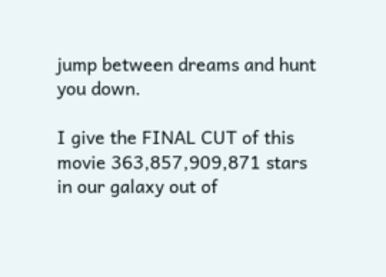jump between dreams and hunt you down.

I give the FINAL CUT of this movie 363,857,909,871 stars in our galaxy out of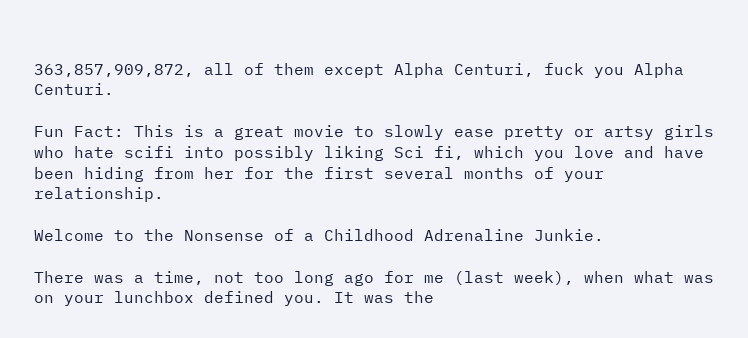363,857,909,872, all of them except Alpha Centuri, fuck you Alpha Centuri.

Fun Fact: This is a great movie to slowly ease pretty or artsy girls who hate scifi into possibly liking Sci fi, which you love and have been hiding from her for the first several months of your relationship.

Welcome to the Nonsense of a Childhood Adrenaline Junkie.

There was a time, not too long ago for me (last week), when what was on your lunchbox defined you. It was the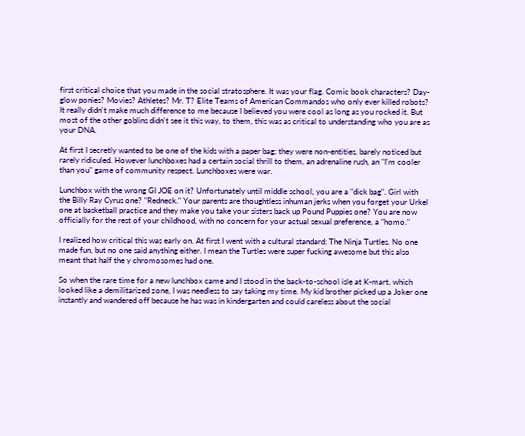first critical choice that you made in the social stratosphere. It was your flag. Comic book characters? Day-glow ponies? Movies? Athletes? Mr. T? Elite Teams of American Commandos who only ever killed robots? It really didn't make much difference to me because I believed you were cool as long as you rocked it. But most of the other goblins didn't see it this way, to them, this was as critical to understanding who you are as your DNA.

At first I secretly wanted to be one of the kids with a paper bag; they were non-entities, barely noticed but rarely ridiculed. However lunchboxes had a certain social thrill to them, an adrenaline rush, an "I'm cooler than you" game of community respect. Lunchboxes were war.

Lunchbox with the wrong GI JOE on it? Unfortunately until middle school, you are a "dick bag". Girl with the Billy Ray Cyrus one? "Redneck." Your parents are thoughtless inhuman jerks when you forget your Urkel one at basketball practice and they make you take your sisters back up Pound Puppies one? You are now officially for the rest of your childhood, with no concern for your actual sexual preference, a "homo."

I realized how critical this was early on. At first I went with a cultural standard; The Ninja Turtles. No one made fun, but no one said anything either. I mean the Turtles were super fucking awesome but this also meant that half the y chromosomes had one.

So when the rare time for a new lunchbox came and I stood in the back-to-school isle at K-mart, which looked like a demilitarized zone, I was needless to say taking my time. My kid brother picked up a Joker one instantly and wandered off because he has was in kindergarten and could careless about the social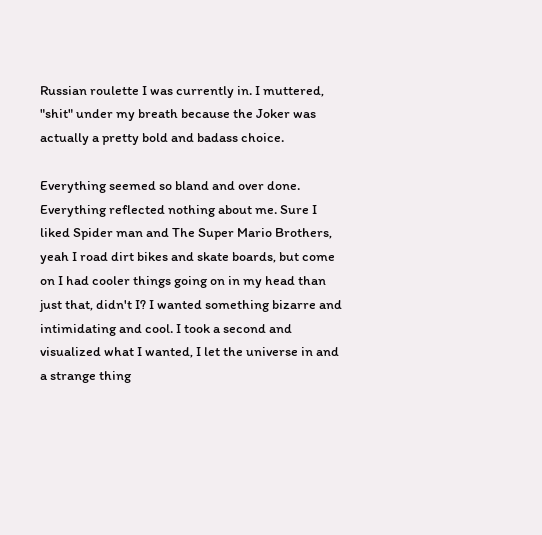Russian roulette I was currently in. I muttered, "shit" under my breath because the Joker was actually a pretty bold and badass choice.

Everything seemed so bland and over done. Everything reflected nothing about me. Sure I liked Spider man and The Super Mario Brothers, yeah I road dirt bikes and skate boards, but come on I had cooler things going on in my head than just that, didn't I? I wanted something bizarre and intimidating and cool. I took a second and visualized what I wanted, I let the universe in and a strange thing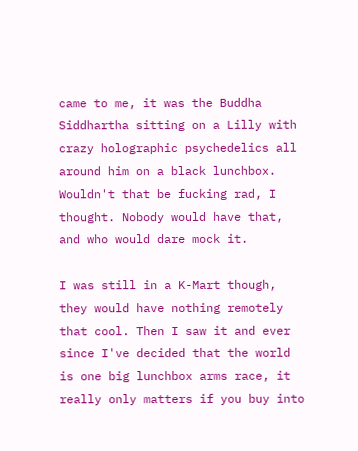came to me, it was the Buddha Siddhartha sitting on a Lilly with crazy holographic psychedelics all around him on a black lunchbox. Wouldn't that be fucking rad, I thought. Nobody would have that, and who would dare mock it.

I was still in a K-Mart though, they would have nothing remotely that cool. Then I saw it and ever since I've decided that the world is one big lunchbox arms race, it really only matters if you buy into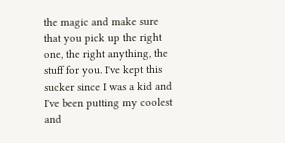the magic and make sure that you pick up the right one, the right anything, the stuff for you. I've kept this sucker since I was a kid and I've been putting my coolest and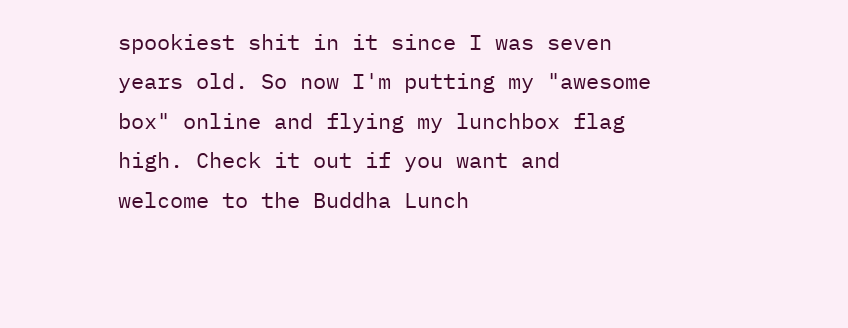spookiest shit in it since I was seven years old. So now I'm putting my "awesome box" online and flying my lunchbox flag high. Check it out if you want and welcome to the Buddha Lunch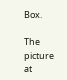Box.

The picture at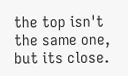the top isn't the same one, but its close.